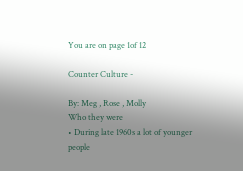You are on page 1of 12

Counter Culture -

By: Meg , Rose , Molly
Who they were
• During late 1960s a lot of younger people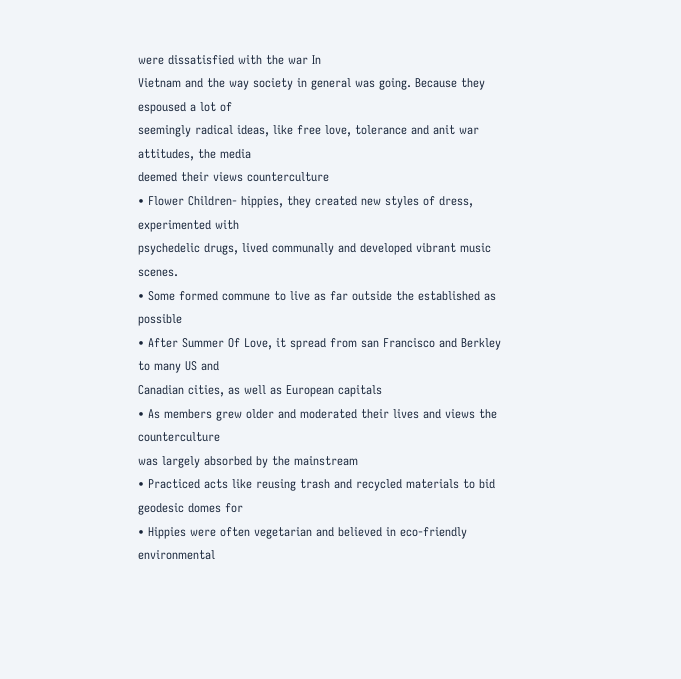were dissatisfied with the war In
Vietnam and the way society in general was going. Because they espoused a lot of
seemingly radical ideas, like free love, tolerance and anit war attitudes, the media
deemed their views counterculture
• Flower Children- hippies, they created new styles of dress, experimented with
psychedelic drugs, lived communally and developed vibrant music scenes.
• Some formed commune to live as far outside the established as possible
• After Summer Of Love, it spread from san Francisco and Berkley to many US and
Canadian cities, as well as European capitals
• As members grew older and moderated their lives and views the counterculture
was largely absorbed by the mainstream
• Practiced acts like reusing trash and recycled materials to bid geodesic domes for
• Hippies were often vegetarian and believed in eco-friendly environmental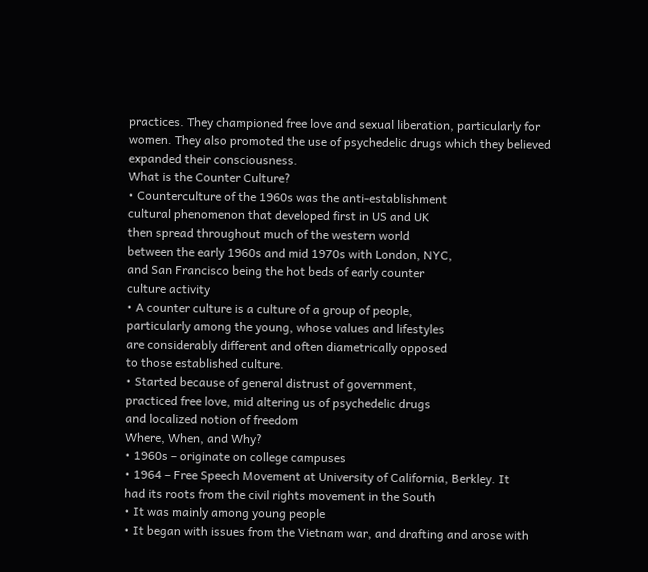practices. They championed free love and sexual liberation, particularly for
women. They also promoted the use of psychedelic drugs which they believed
expanded their consciousness.
What is the Counter Culture?
• Counterculture of the 1960s was the anti-establishment
cultural phenomenon that developed first in US and UK
then spread throughout much of the western world
between the early 1960s and mid 1970s with London, NYC,
and San Francisco being the hot beds of early counter
culture activity
• A counter culture is a culture of a group of people,
particularly among the young, whose values and lifestyles
are considerably different and often diametrically opposed
to those established culture.
• Started because of general distrust of government,
practiced free love, mid altering us of psychedelic drugs
and localized notion of freedom
Where, When, and Why?
• 1960s – originate on college campuses
• 1964 – Free Speech Movement at University of California, Berkley. It
had its roots from the civil rights movement in the South
• It was mainly among young people
• It began with issues from the Vietnam war, and drafting and arose with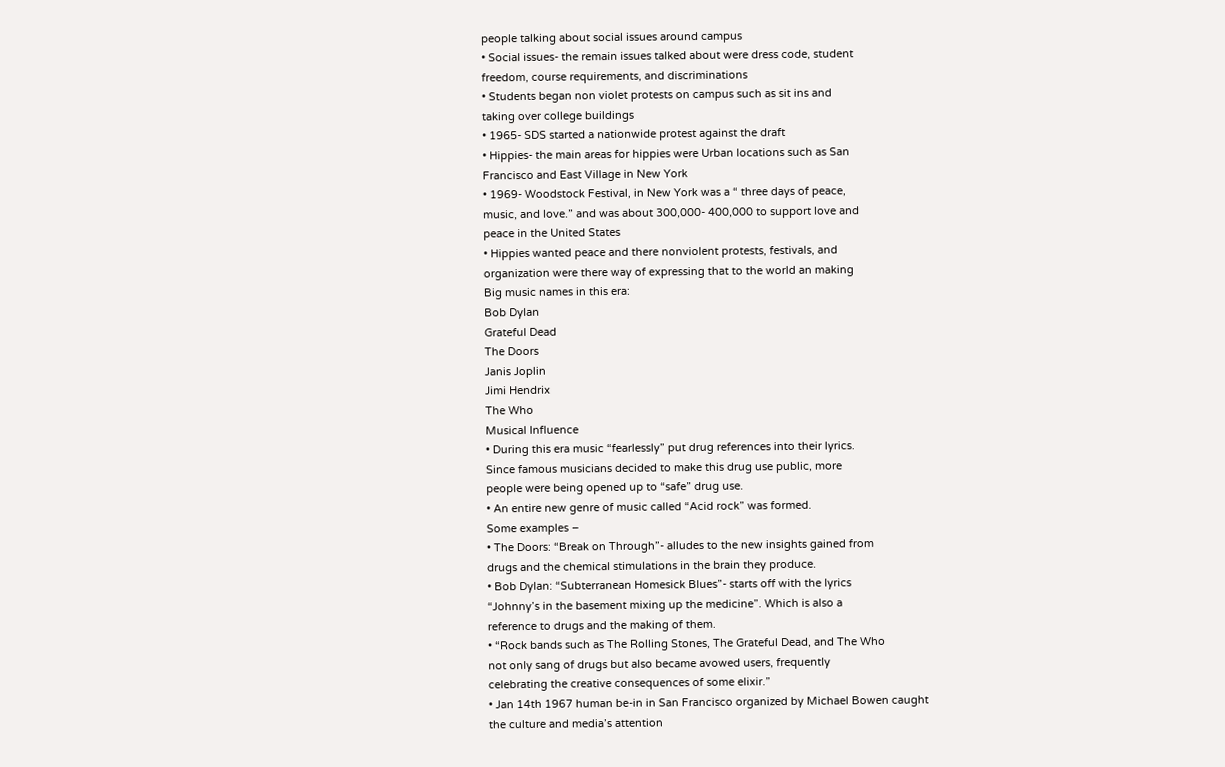people talking about social issues around campus
• Social issues- the remain issues talked about were dress code, student
freedom, course requirements, and discriminations
• Students began non violet protests on campus such as sit ins and
taking over college buildings
• 1965- SDS started a nationwide protest against the draft
• Hippies- the main areas for hippies were Urban locations such as San
Francisco and East Village in New York
• 1969- Woodstock Festival, in New York was a “ three days of peace,
music, and love.” and was about 300,000- 400,000 to support love and
peace in the United States
• Hippies wanted peace and there nonviolent protests, festivals, and
organization were there way of expressing that to the world an making
Big music names in this era:
Bob Dylan
Grateful Dead
The Doors
Janis Joplin
Jimi Hendrix
The Who
Musical Influence
• During this era music “fearlessly” put drug references into their lyrics.
Since famous musicians decided to make this drug use public, more
people were being opened up to “safe” drug use.
• An entire new genre of music called “Acid rock” was formed.
Some examples –
• The Doors: “Break on Through”- alludes to the new insights gained from
drugs and the chemical stimulations in the brain they produce.
• Bob Dylan: “Subterranean Homesick Blues”- starts off with the lyrics
“Johnny’s in the basement mixing up the medicine”. Which is also a
reference to drugs and the making of them.
• “Rock bands such as The Rolling Stones, The Grateful Dead, and The Who
not only sang of drugs but also became avowed users, frequently
celebrating the creative consequences of some elixir.”
• Jan 14th 1967 human be-in in San Francisco organized by Michael Bowen caught
the culture and media’s attention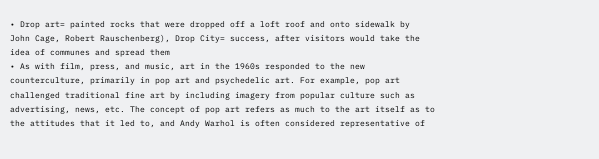• Drop art= painted rocks that were dropped off a loft roof and onto sidewalk by
John Cage, Robert Rauschenberg), Drop City= success, after visitors would take the
idea of communes and spread them
• As with film, press, and music, art in the 1960s responded to the new
counterculture, primarily in pop art and psychedelic art. For example, pop art
challenged traditional fine art by including imagery from popular culture such as
advertising, news, etc. The concept of pop art refers as much to the art itself as to
the attitudes that it led to, and Andy Warhol is often considered representative of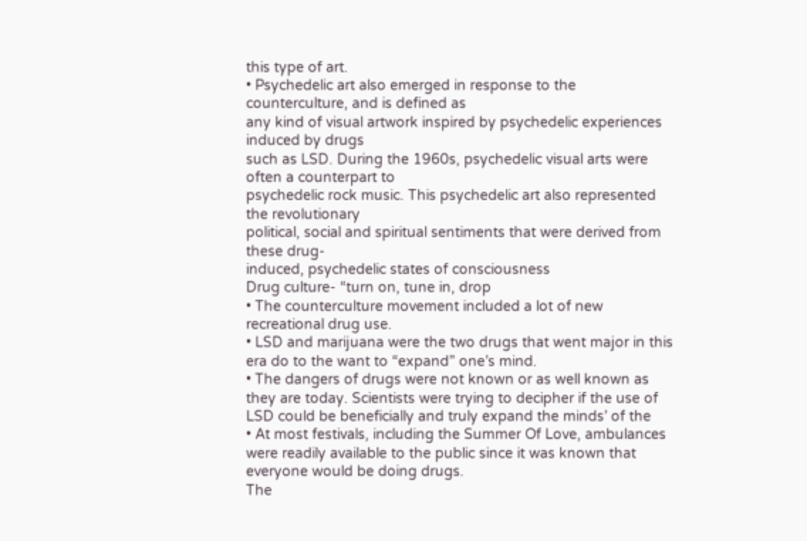this type of art.
• Psychedelic art also emerged in response to the counterculture, and is defined as
any kind of visual artwork inspired by psychedelic experiences induced by drugs
such as LSD. During the 1960s, psychedelic visual arts were often a counterpart to
psychedelic rock music. This psychedelic art also represented the revolutionary
political, social and spiritual sentiments that were derived from these drug-
induced, psychedelic states of consciousness
Drug culture- “turn on, tune in, drop
• The counterculture movement included a lot of new
recreational drug use.
• LSD and marijuana were the two drugs that went major in this
era do to the want to “expand” one’s mind.
• The dangers of drugs were not known or as well known as
they are today. Scientists were trying to decipher if the use of
LSD could be beneficially and truly expand the minds’ of the
• At most festivals, including the Summer Of Love, ambulances
were readily available to the public since it was known that
everyone would be doing drugs.
The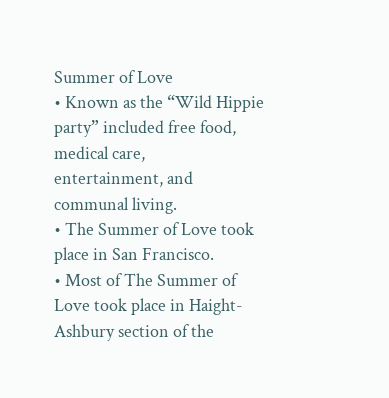Summer of Love
• Known as the “Wild Hippie
party” included free food,
medical care,
entertainment, and
communal living.
• The Summer of Love took
place in San Francisco.
• Most of The Summer of
Love took place in Haight-
Ashbury section of the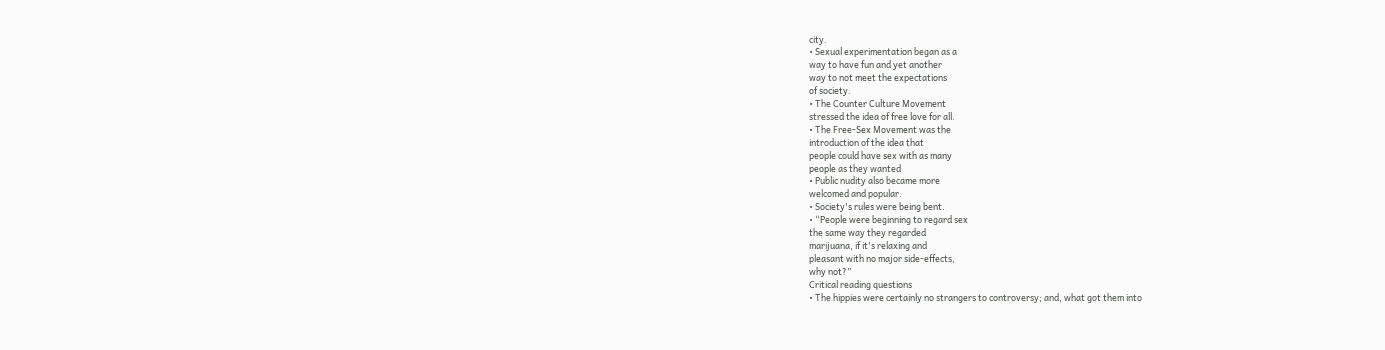city.
• Sexual experimentation began as a
way to have fun and yet another
way to not meet the expectations
of society.
• The Counter Culture Movement
stressed the idea of free love for all.
• The Free-Sex Movement was the
introduction of the idea that
people could have sex with as many
people as they wanted
• Public nudity also became more
welcomed and popular.
• Society's rules were being bent.
• “People were beginning to regard sex
the same way they regarded
marijuana, if it's relaxing and
pleasant with no major side-effects,
why not?”
Critical reading questions
• The hippies were certainly no strangers to controversy; and, what got them into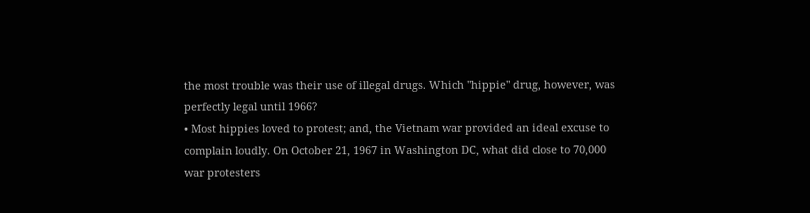the most trouble was their use of illegal drugs. Which "hippie" drug, however, was
perfectly legal until 1966?
• Most hippies loved to protest; and, the Vietnam war provided an ideal excuse to
complain loudly. On October 21, 1967 in Washington DC, what did close to 70,000
war protesters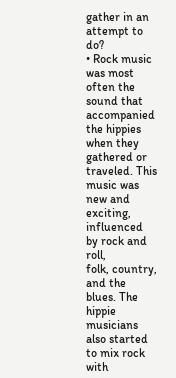gather in an attempt to do?
• Rock music was most often the sound that accompanied the hippies when they
gathered or traveled. This music was new and exciting, influenced by rock and roll,
folk, country, and the blues. The hippie musicians also started to mix rock with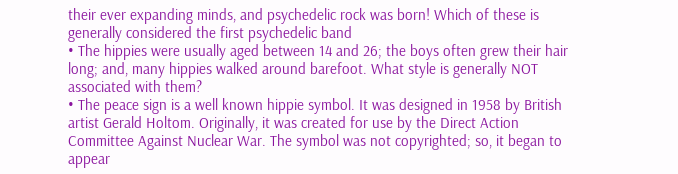their ever expanding minds, and psychedelic rock was born! Which of these is
generally considered the first psychedelic band
• The hippies were usually aged between 14 and 26; the boys often grew their hair
long; and, many hippies walked around barefoot. What style is generally NOT
associated with them?
• The peace sign is a well known hippie symbol. It was designed in 1958 by British
artist Gerald Holtom. Originally, it was created for use by the Direct Action
Committee Against Nuclear War. The symbol was not copyrighted; so, it began to
appear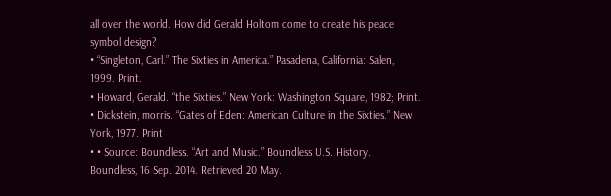all over the world. How did Gerald Holtom come to create his peace
symbol design?
• “Singleton, Carl.” The Sixties in America.” Pasadena, California: Salen,
1999. Print.
• Howard, Gerald. “the Sixties.” New York: Washington Square, 1982; Print.
• Dickstein, morris. “Gates of Eden: American Culture in the Sixties.” New
York, 1977. Print
• • Source: Boundless. “Art and Music.” Boundless U.S. History.
Boundless, 16 Sep. 2014. Retrieved 20 May.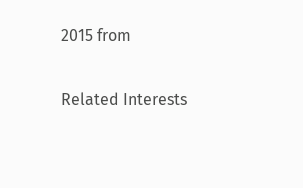2015 from

Related Interests